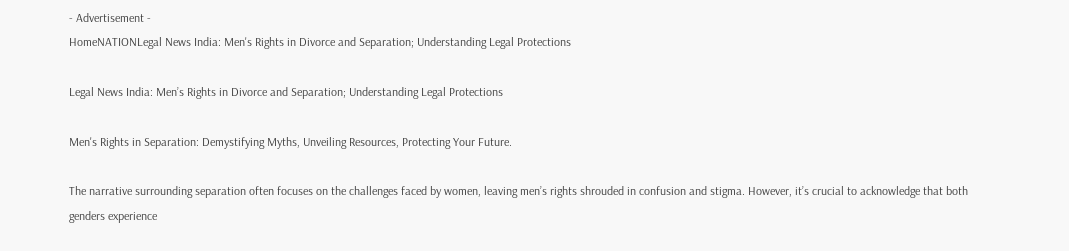- Advertisement -
HomeNATIONLegal News India: Men's Rights in Divorce and Separation; Understanding Legal Protections

Legal News India: Men’s Rights in Divorce and Separation; Understanding Legal Protections

Men's Rights in Separation: Demystifying Myths, Unveiling Resources, Protecting Your Future.

The narrative surrounding separation often focuses on the challenges faced by women, leaving men’s rights shrouded in confusion and stigma. However, it’s crucial to acknowledge that both genders experience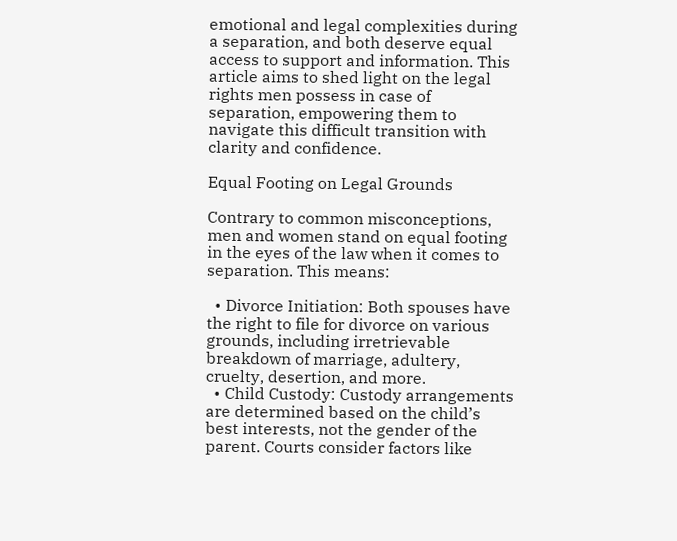emotional and legal complexities during a separation, and both deserve equal access to support and information. This article aims to shed light on the legal rights men possess in case of separation, empowering them to navigate this difficult transition with clarity and confidence.

Equal Footing on Legal Grounds

Contrary to common misconceptions, men and women stand on equal footing in the eyes of the law when it comes to separation. This means:

  • Divorce Initiation: Both spouses have the right to file for divorce on various grounds, including irretrievable breakdown of marriage, adultery, cruelty, desertion, and more.
  • Child Custody: Custody arrangements are determined based on the child’s best interests, not the gender of the parent. Courts consider factors like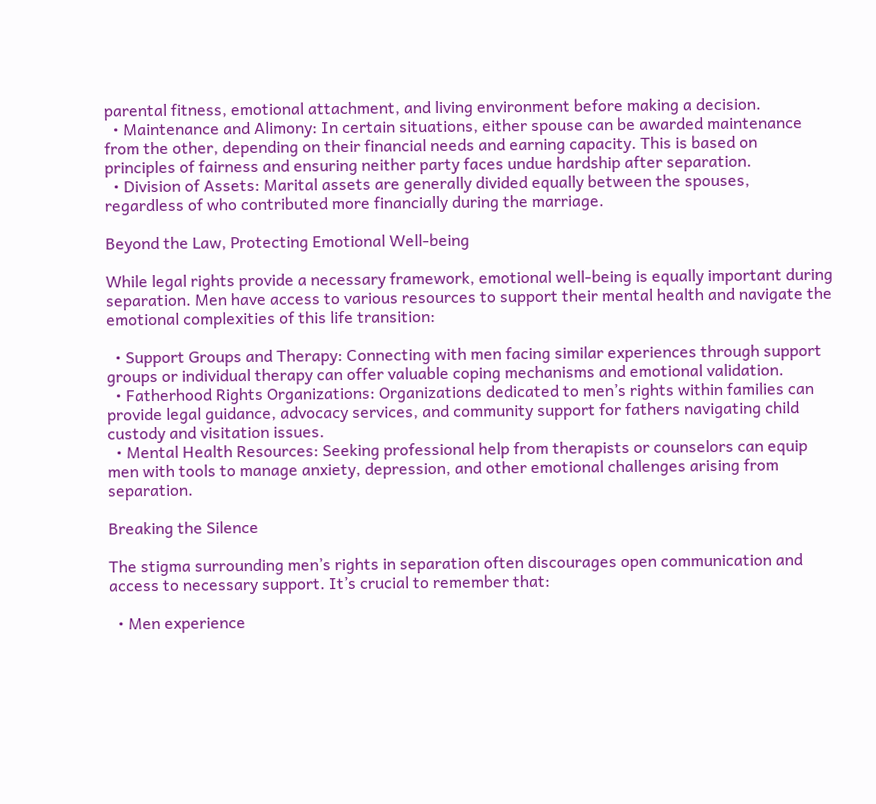parental fitness, emotional attachment, and living environment before making a decision.
  • Maintenance and Alimony: In certain situations, either spouse can be awarded maintenance from the other, depending on their financial needs and earning capacity. This is based on principles of fairness and ensuring neither party faces undue hardship after separation.
  • Division of Assets: Marital assets are generally divided equally between the spouses, regardless of who contributed more financially during the marriage.

Beyond the Law, Protecting Emotional Well-being

While legal rights provide a necessary framework, emotional well-being is equally important during separation. Men have access to various resources to support their mental health and navigate the emotional complexities of this life transition:

  • Support Groups and Therapy: Connecting with men facing similar experiences through support groups or individual therapy can offer valuable coping mechanisms and emotional validation.
  • Fatherhood Rights Organizations: Organizations dedicated to men’s rights within families can provide legal guidance, advocacy services, and community support for fathers navigating child custody and visitation issues.
  • Mental Health Resources: Seeking professional help from therapists or counselors can equip men with tools to manage anxiety, depression, and other emotional challenges arising from separation.

Breaking the Silence

The stigma surrounding men’s rights in separation often discourages open communication and access to necessary support. It’s crucial to remember that:

  • Men experience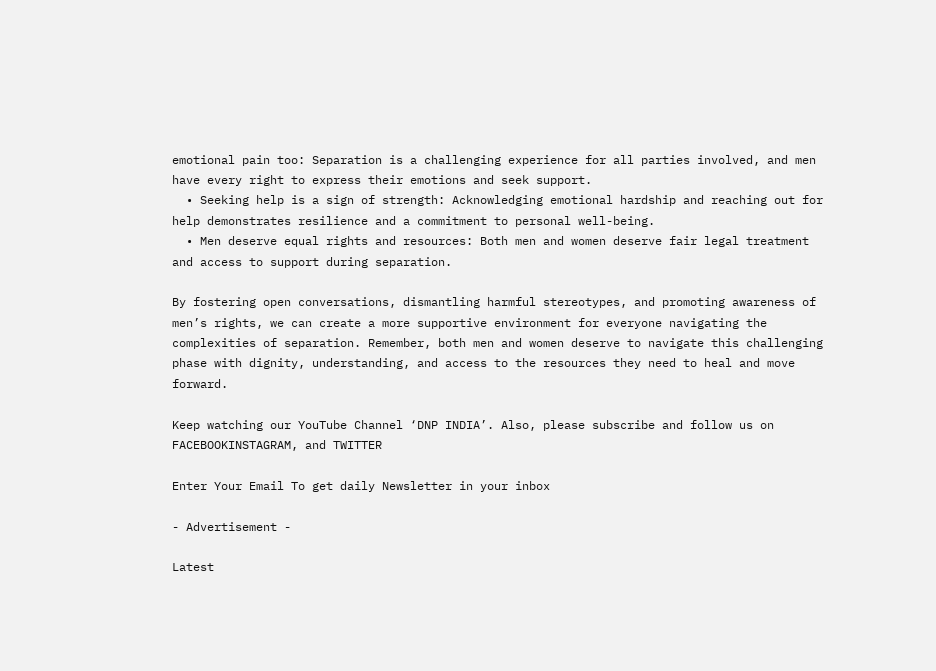emotional pain too: Separation is a challenging experience for all parties involved, and men have every right to express their emotions and seek support.
  • Seeking help is a sign of strength: Acknowledging emotional hardship and reaching out for help demonstrates resilience and a commitment to personal well-being.
  • Men deserve equal rights and resources: Both men and women deserve fair legal treatment and access to support during separation.

By fostering open conversations, dismantling harmful stereotypes, and promoting awareness of men’s rights, we can create a more supportive environment for everyone navigating the complexities of separation. Remember, both men and women deserve to navigate this challenging phase with dignity, understanding, and access to the resources they need to heal and move forward.

Keep watching our YouTube Channel ‘DNP INDIA’. Also, please subscribe and follow us on FACEBOOKINSTAGRAM, and TWITTER

Enter Your Email To get daily Newsletter in your inbox

- Advertisement -

Latest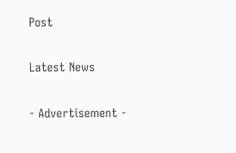Post

Latest News

- Advertisement -